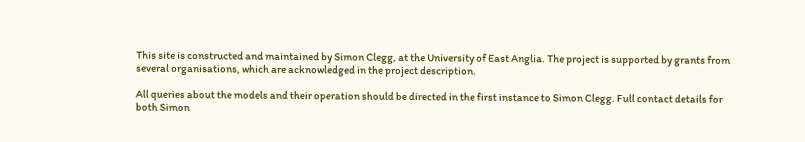This site is constructed and maintained by Simon Clegg, at the University of East Anglia. The project is supported by grants from several organisations, which are acknowledged in the project description.

All queries about the models and their operation should be directed in the first instance to Simon Clegg. Full contact details for both Simon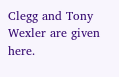Clegg and Tony Wexler are given here.